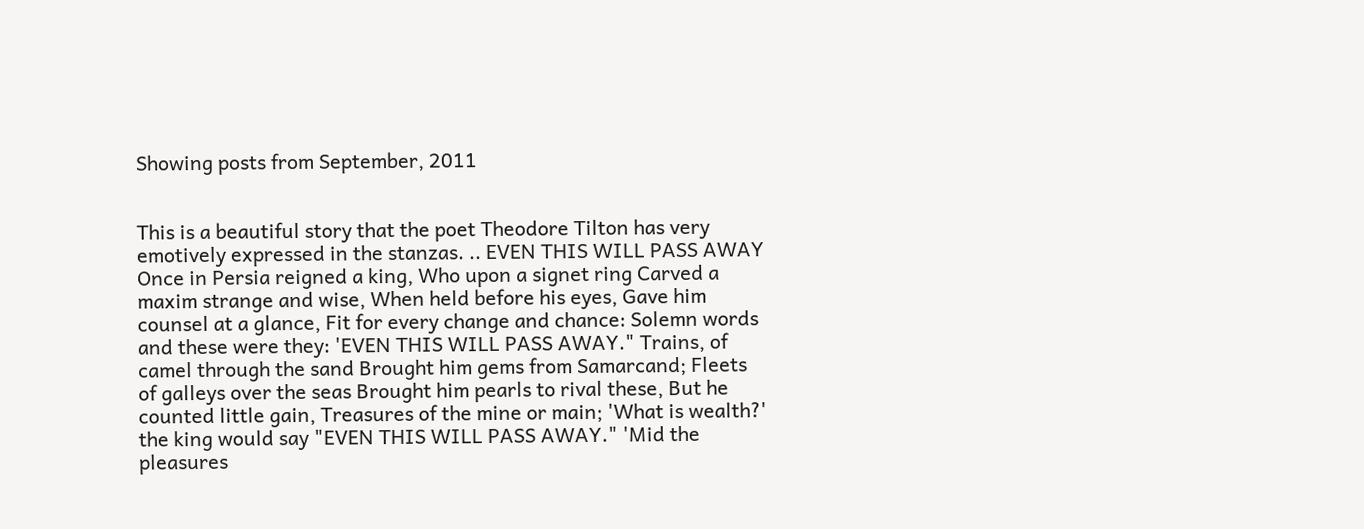Showing posts from September, 2011


This is a beautiful story that the poet Theodore Tilton has very emotively expressed in the stanzas. .. EVEN THIS WILL PASS AWAY Once in Persia reigned a king, Who upon a signet ring Carved a maxim strange and wise, When held before his eyes, Gave him counsel at a glance, Fit for every change and chance: Solemn words and these were they: 'EVEN THIS WILL PASS AWAY." Trains, of camel through the sand Brought him gems from Samarcand; Fleets of galleys over the seas Brought him pearls to rival these, But he counted little gain, Treasures of the mine or main; 'What is wealth?' the king would say "EVEN THIS WILL PASS AWAY." 'Mid the pleasures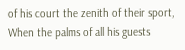of his court the zenith of their sport, When the palms of all his guests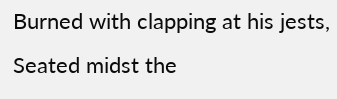Burned with clapping at his jests, Seated midst the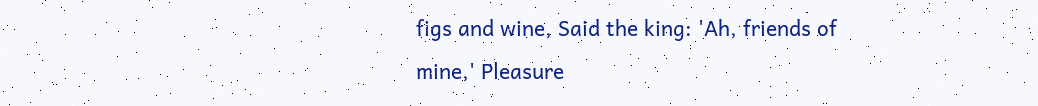figs and wine, Said the king: 'Ah, friends of mine,' Pleasure